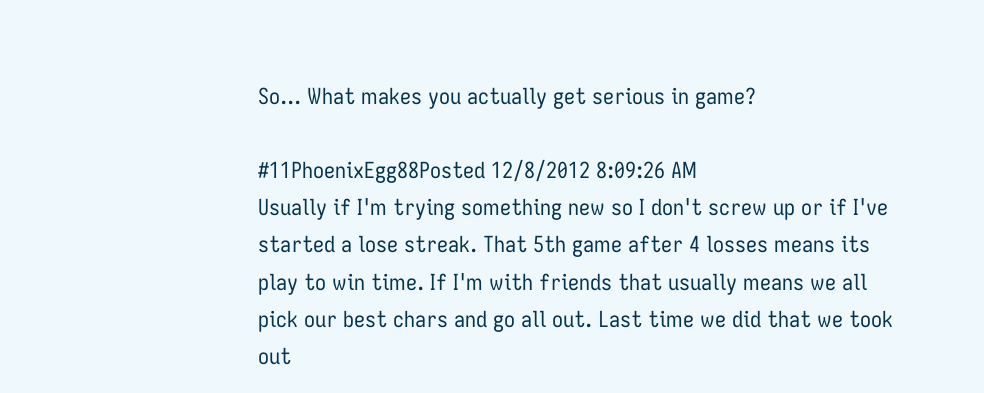So... What makes you actually get serious in game?

#11PhoenixEgg88Posted 12/8/2012 8:09:26 AM
Usually if I'm trying something new so I don't screw up or if I've started a lose streak. That 5th game after 4 losses means its play to win time. If I'm with friends that usually means we all pick our best chars and go all out. Last time we did that we took out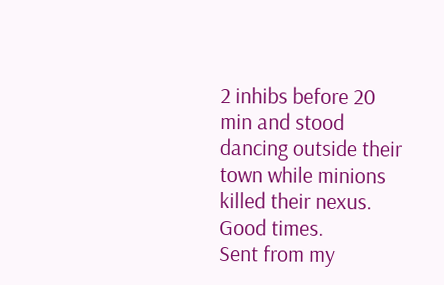2 inhibs before 20 min and stood dancing outside their town while minions killed their nexus. Good times.
Sent from my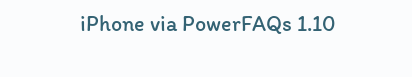iPhone via PowerFAQs 1.10